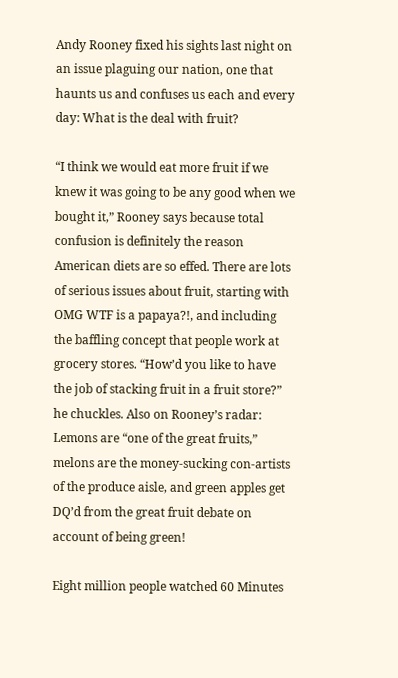Andy Rooney fixed his sights last night on an issue plaguing our nation, one that haunts us and confuses us each and every day: What is the deal with fruit?

“I think we would eat more fruit if we knew it was going to be any good when we bought it,” Rooney says because total confusion is definitely the reason American diets are so effed. There are lots of serious issues about fruit, starting with OMG WTF is a papaya?!, and including the baffling concept that people work at grocery stores. “How’d you like to have the job of stacking fruit in a fruit store?” he chuckles. Also on Rooney’s radar: Lemons are “one of the great fruits,” melons are the money-sucking con-artists of the produce aisle, and green apples get DQ’d from the great fruit debate on account of being green!

Eight million people watched 60 Minutes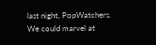last night, PopWatchers. We could marvel at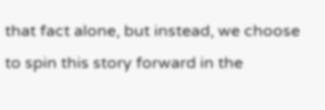that fact alone, but instead, we choose to spin this story forward in the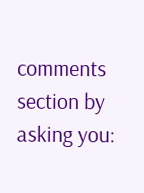comments section by asking you: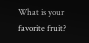What is your favorite fruit?